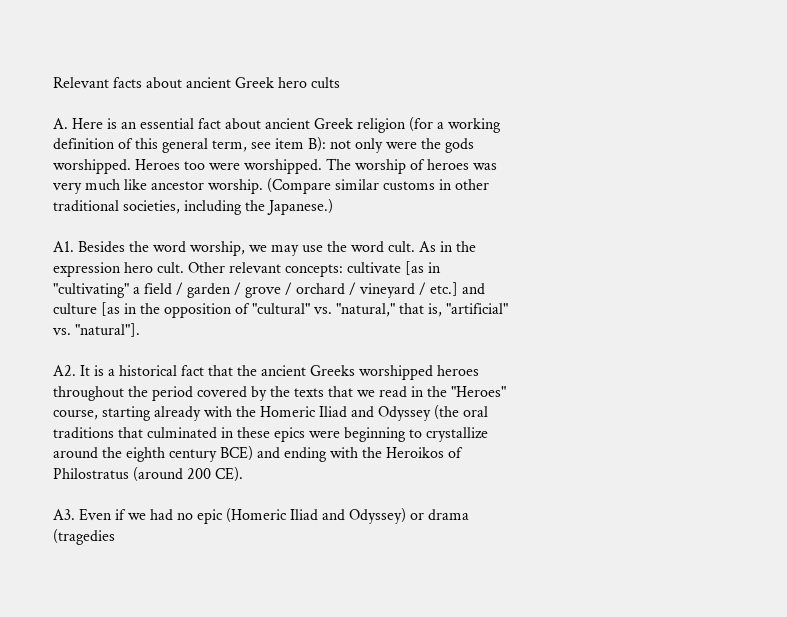Relevant facts about ancient Greek hero cults

A. Here is an essential fact about ancient Greek religion (for a working definition of this general term, see item B): not only were the gods worshipped. Heroes too were worshipped. The worship of heroes was very much like ancestor worship. (Compare similar customs in other traditional societies, including the Japanese.)

A1. Besides the word worship, we may use the word cult. As in the expression hero cult. Other relevant concepts: cultivate [as in "cultivating" a field / garden / grove / orchard / vineyard / etc.] and culture [as in the opposition of "cultural" vs. "natural," that is, "artificial" vs. "natural"].

A2. It is a historical fact that the ancient Greeks worshipped heroes throughout the period covered by the texts that we read in the "Heroes" course, starting already with the Homeric Iliad and Odyssey (the oral traditions that culminated in these epics were beginning to crystallize around the eighth century BCE) and ending with the Heroikos of Philostratus (around 200 CE).

A3. Even if we had no epic (Homeric Iliad and Odyssey) or drama (tragedies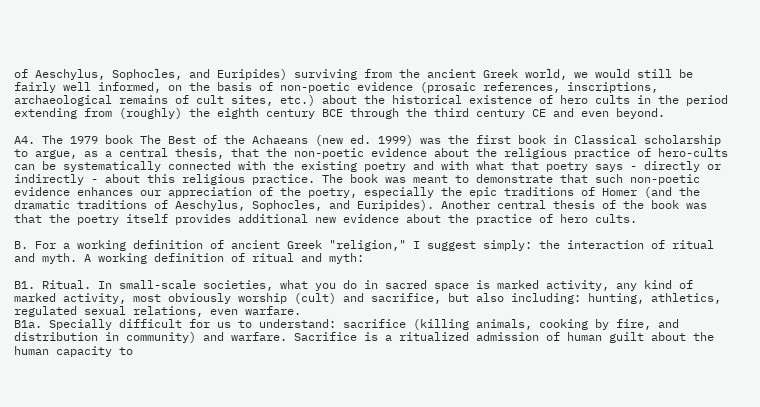of Aeschylus, Sophocles, and Euripides) surviving from the ancient Greek world, we would still be fairly well informed, on the basis of non-poetic evidence (prosaic references, inscriptions, archaeological remains of cult sites, etc.) about the historical existence of hero cults in the period extending from (roughly) the eighth century BCE through the third century CE and even beyond.

A4. The 1979 book The Best of the Achaeans (new ed. 1999) was the first book in Classical scholarship to argue, as a central thesis, that the non-poetic evidence about the religious practice of hero-cults can be systematically connected with the existing poetry and with what that poetry says - directly or indirectly - about this religious practice. The book was meant to demonstrate that such non-poetic evidence enhances our appreciation of the poetry, especially the epic traditions of Homer (and the dramatic traditions of Aeschylus, Sophocles, and Euripides). Another central thesis of the book was that the poetry itself provides additional new evidence about the practice of hero cults.

B. For a working definition of ancient Greek "religion," I suggest simply: the interaction of ritual and myth. A working definition of ritual and myth:

B1. Ritual. In small-scale societies, what you do in sacred space is marked activity, any kind of marked activity, most obviously worship (cult) and sacrifice, but also including: hunting, athletics, regulated sexual relations, even warfare.
B1a. Specially difficult for us to understand: sacrifice (killing animals, cooking by fire, and distribution in community) and warfare. Sacrifice is a ritualized admission of human guilt about the human capacity to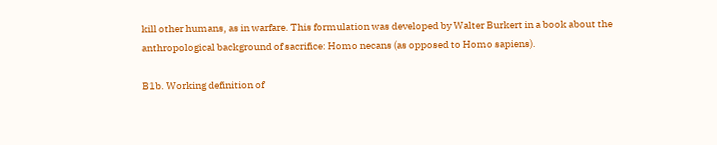kill other humans, as in warfare. This formulation was developed by Walter Burkert in a book about the anthropological background of sacrifice: Homo necans (as opposed to Homo sapiens).

B1b. Working definition of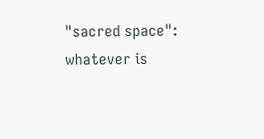"sacred space": whatever is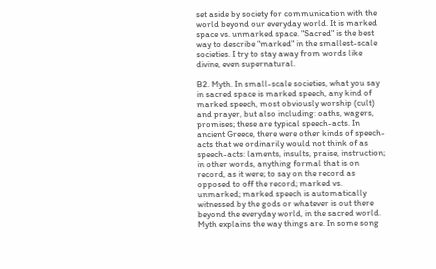set aside by society for communication with the world beyond our everyday world. It is marked space vs. unmarked space. "Sacred" is the best way to describe "marked" in the smallest-scale societies. I try to stay away from words like divine, even supernatural.

B2. Myth. In small-scale societies, what you say in sacred space is marked speech, any kind of marked speech, most obviously worship (cult) and prayer, but also including: oaths, wagers, promises; these are typical speech-acts. In ancient Greece, there were other kinds of speech-acts that we ordinarily would not think of as speech-acts: laments, insults, praise, instruction; in other words, anything formal that is on record, as it were; to say on the record as opposed to off the record; marked vs. unmarked; marked speech is automatically witnessed by the gods or whatever is out there beyond the everyday world, in the sacred world. Myth explains the way things are. In some song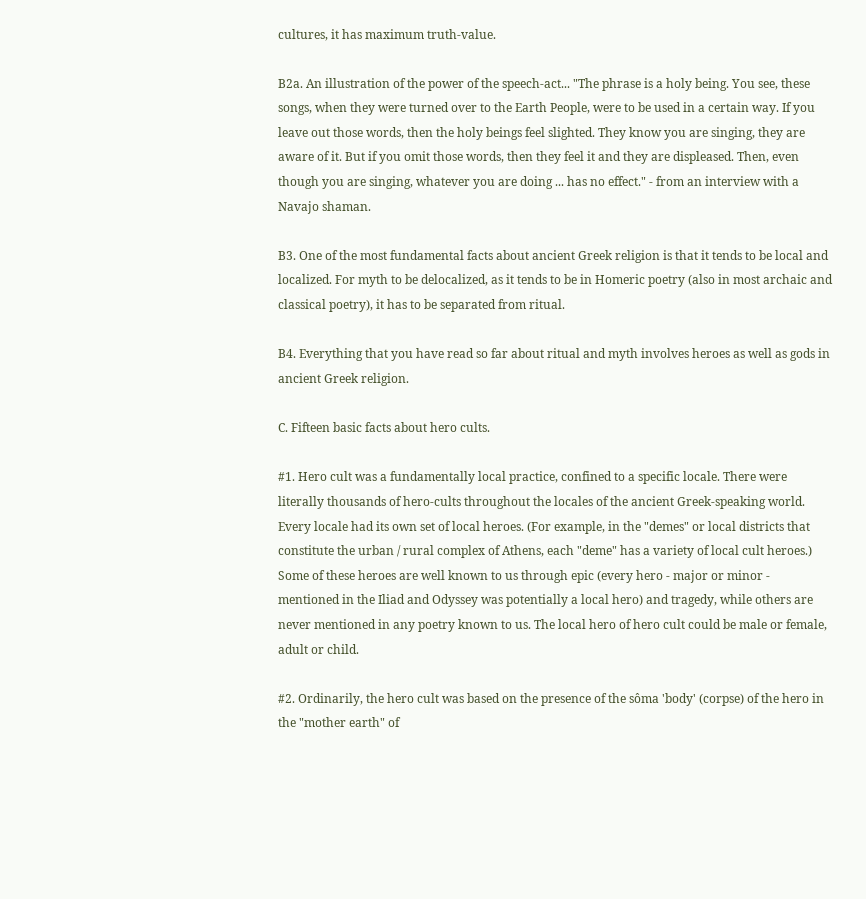cultures, it has maximum truth-value.

B2a. An illustration of the power of the speech-act... "The phrase is a holy being. You see, these songs, when they were turned over to the Earth People, were to be used in a certain way. If you leave out those words, then the holy beings feel slighted. They know you are singing, they are aware of it. But if you omit those words, then they feel it and they are displeased. Then, even though you are singing, whatever you are doing ... has no effect." - from an interview with a Navajo shaman.

B3. One of the most fundamental facts about ancient Greek religion is that it tends to be local and localized. For myth to be delocalized, as it tends to be in Homeric poetry (also in most archaic and classical poetry), it has to be separated from ritual.

B4. Everything that you have read so far about ritual and myth involves heroes as well as gods in ancient Greek religion.

C. Fifteen basic facts about hero cults.

#1. Hero cult was a fundamentally local practice, confined to a specific locale. There were literally thousands of hero-cults throughout the locales of the ancient Greek-speaking world. Every locale had its own set of local heroes. (For example, in the "demes" or local districts that constitute the urban / rural complex of Athens, each "deme" has a variety of local cult heroes.) Some of these heroes are well known to us through epic (every hero - major or minor - mentioned in the Iliad and Odyssey was potentially a local hero) and tragedy, while others are never mentioned in any poetry known to us. The local hero of hero cult could be male or female, adult or child.

#2. Ordinarily, the hero cult was based on the presence of the sôma 'body' (corpse) of the hero in the "mother earth" of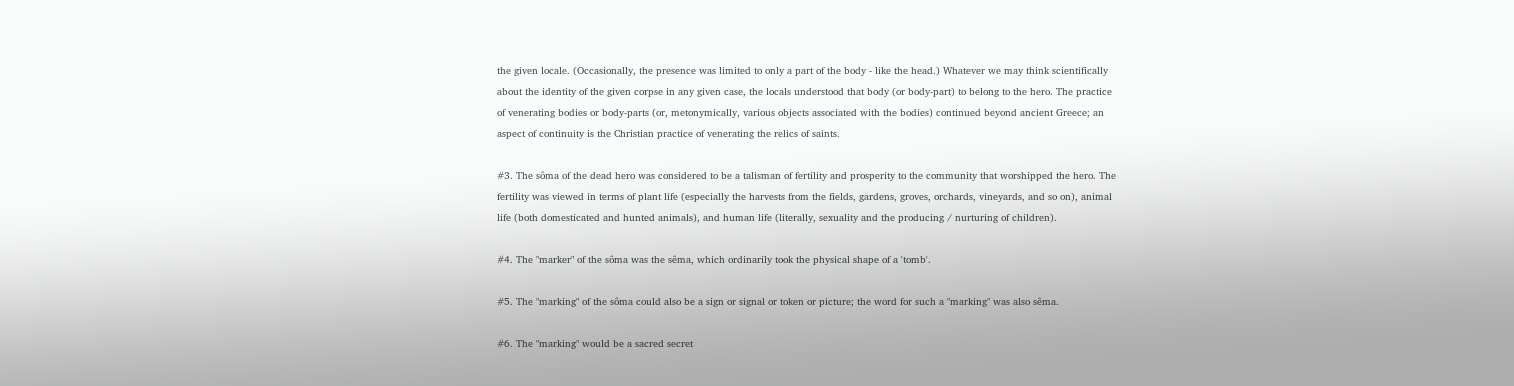the given locale. (Occasionally, the presence was limited to only a part of the body - like the head.) Whatever we may think scientifically about the identity of the given corpse in any given case, the locals understood that body (or body-part) to belong to the hero. The practice of venerating bodies or body-parts (or, metonymically, various objects associated with the bodies) continued beyond ancient Greece; an aspect of continuity is the Christian practice of venerating the relics of saints.

#3. The sôma of the dead hero was considered to be a talisman of fertility and prosperity to the community that worshipped the hero. The fertility was viewed in terms of plant life (especially the harvests from the fields, gardens, groves, orchards, vineyards, and so on), animal life (both domesticated and hunted animals), and human life (literally, sexuality and the producing / nurturing of children).

#4. The "marker" of the sôma was the sêma, which ordinarily took the physical shape of a 'tomb'.

#5. The "marking" of the sôma could also be a sign or signal or token or picture; the word for such a "marking" was also sêma.

#6. The "marking" would be a sacred secret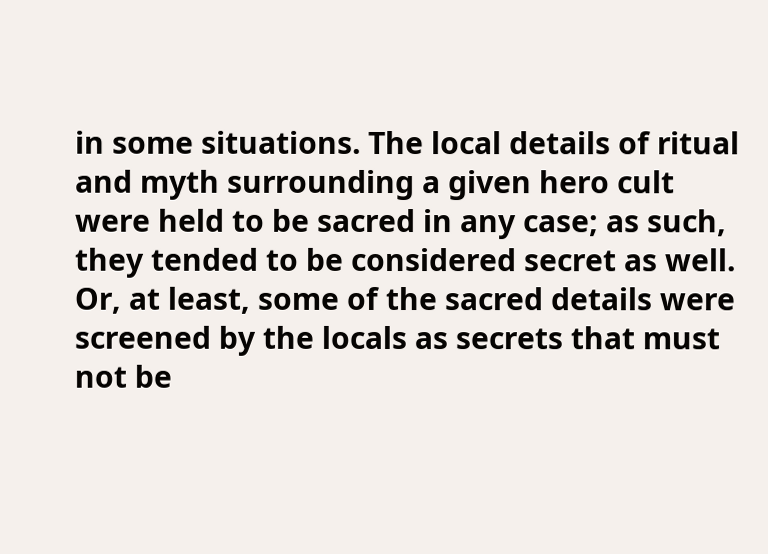in some situations. The local details of ritual and myth surrounding a given hero cult were held to be sacred in any case; as such, they tended to be considered secret as well. Or, at least, some of the sacred details were screened by the locals as secrets that must not be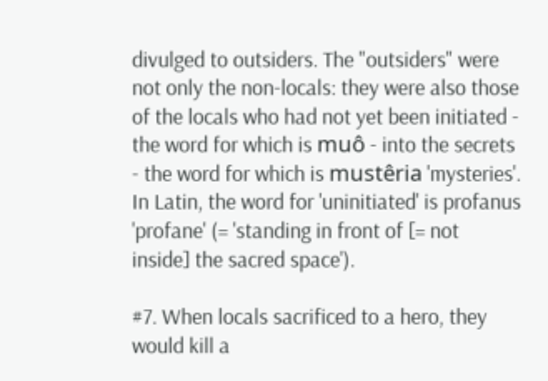divulged to outsiders. The "outsiders" were not only the non-locals: they were also those of the locals who had not yet been initiated - the word for which is muô - into the secrets - the word for which is mustêria 'mysteries'. In Latin, the word for 'uninitiated' is profanus 'profane' (= 'standing in front of [= not inside] the sacred space').

#7. When locals sacrificed to a hero, they would kill a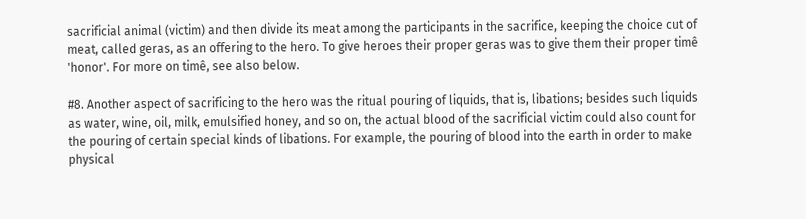sacrificial animal (victim) and then divide its meat among the participants in the sacrifice, keeping the choice cut of meat, called geras, as an offering to the hero. To give heroes their proper geras was to give them their proper timê 'honor'. For more on timê, see also below.

#8. Another aspect of sacrificing to the hero was the ritual pouring of liquids, that is, libations; besides such liquids as water, wine, oil, milk, emulsified honey, and so on, the actual blood of the sacrificial victim could also count for the pouring of certain special kinds of libations. For example, the pouring of blood into the earth in order to make physical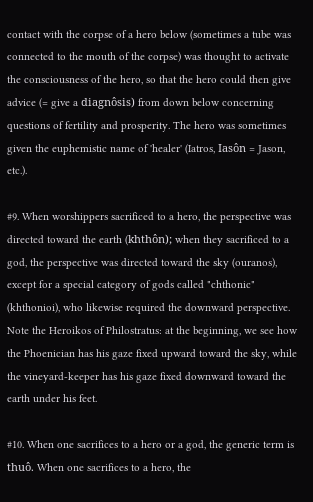contact with the corpse of a hero below (sometimes a tube was connected to the mouth of the corpse) was thought to activate the consciousness of the hero, so that the hero could then give advice (= give a diagnôsis) from down below concerning questions of fertility and prosperity. The hero was sometimes given the euphemistic name of 'healer' (Iatros, Iasôn = Jason, etc.).

#9. When worshippers sacrificed to a hero, the perspective was directed toward the earth (khthôn); when they sacrificed to a god, the perspective was directed toward the sky (ouranos), except for a special category of gods called "chthonic" (khthonioi), who likewise required the downward perspective. Note the Heroikos of Philostratus: at the beginning, we see how the Phoenician has his gaze fixed upward toward the sky, while the vineyard-keeper has his gaze fixed downward toward the earth under his feet.

#10. When one sacrifices to a hero or a god, the generic term is thuô. When one sacrifices to a hero, the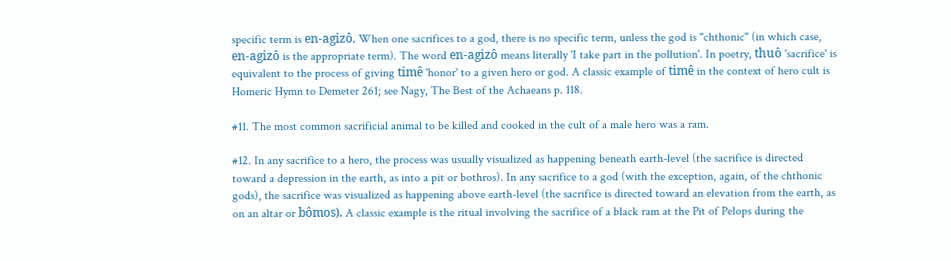specific term is en-agizô. When one sacrifices to a god, there is no specific term, unless the god is "chthonic" (in which case, en-agizô is the appropriate term). The word en-agizô means literally 'I take part in the pollution'. In poetry, thuô 'sacrifice' is equivalent to the process of giving timê 'honor' to a given hero or god. A classic example of timê in the context of hero cult is Homeric Hymn to Demeter 261; see Nagy, The Best of the Achaeans p. 118.

#11. The most common sacrificial animal to be killed and cooked in the cult of a male hero was a ram.

#12. In any sacrifice to a hero, the process was usually visualized as happening beneath earth-level (the sacrifice is directed toward a depression in the earth, as into a pit or bothros). In any sacrifice to a god (with the exception, again, of the chthonic gods), the sacrifice was visualized as happening above earth-level (the sacrifice is directed toward an elevation from the earth, as on an altar or bômos). A classic example is the ritual involving the sacrifice of a black ram at the Pit of Pelops during the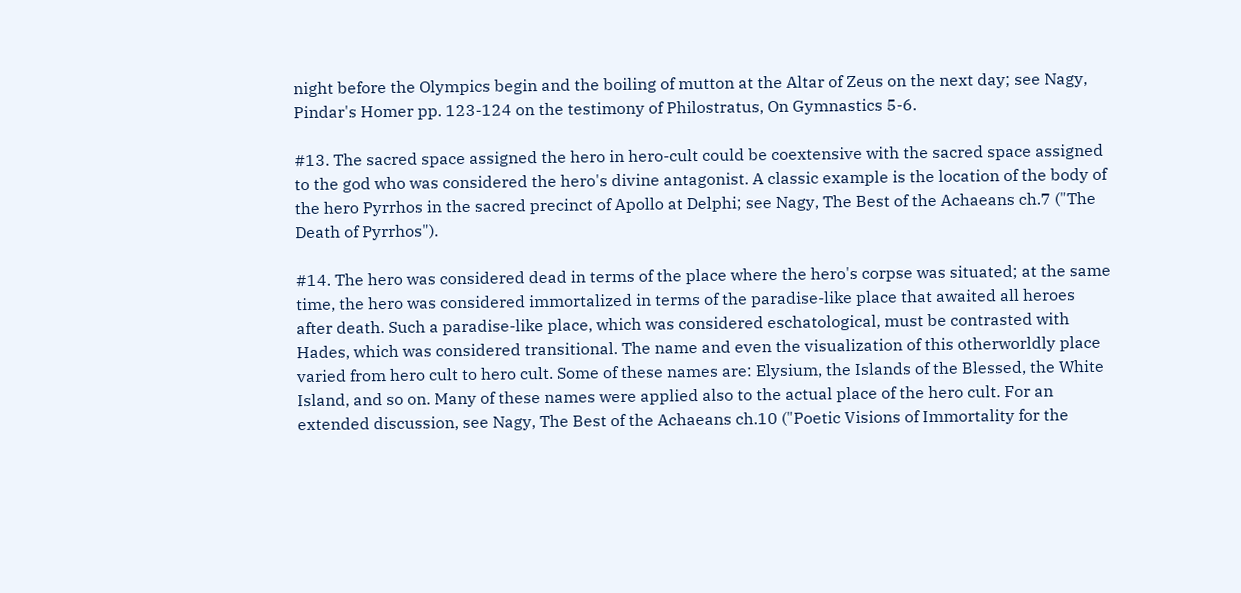night before the Olympics begin and the boiling of mutton at the Altar of Zeus on the next day; see Nagy, Pindar's Homer pp. 123-124 on the testimony of Philostratus, On Gymnastics 5-6.

#13. The sacred space assigned the hero in hero-cult could be coextensive with the sacred space assigned to the god who was considered the hero's divine antagonist. A classic example is the location of the body of the hero Pyrrhos in the sacred precinct of Apollo at Delphi; see Nagy, The Best of the Achaeans ch.7 ("The Death of Pyrrhos").

#14. The hero was considered dead in terms of the place where the hero's corpse was situated; at the same time, the hero was considered immortalized in terms of the paradise-like place that awaited all heroes after death. Such a paradise-like place, which was considered eschatological, must be contrasted with Hades, which was considered transitional. The name and even the visualization of this otherworldly place varied from hero cult to hero cult. Some of these names are: Elysium, the Islands of the Blessed, the White Island, and so on. Many of these names were applied also to the actual place of the hero cult. For an extended discussion, see Nagy, The Best of the Achaeans ch.10 ("Poetic Visions of Immortality for the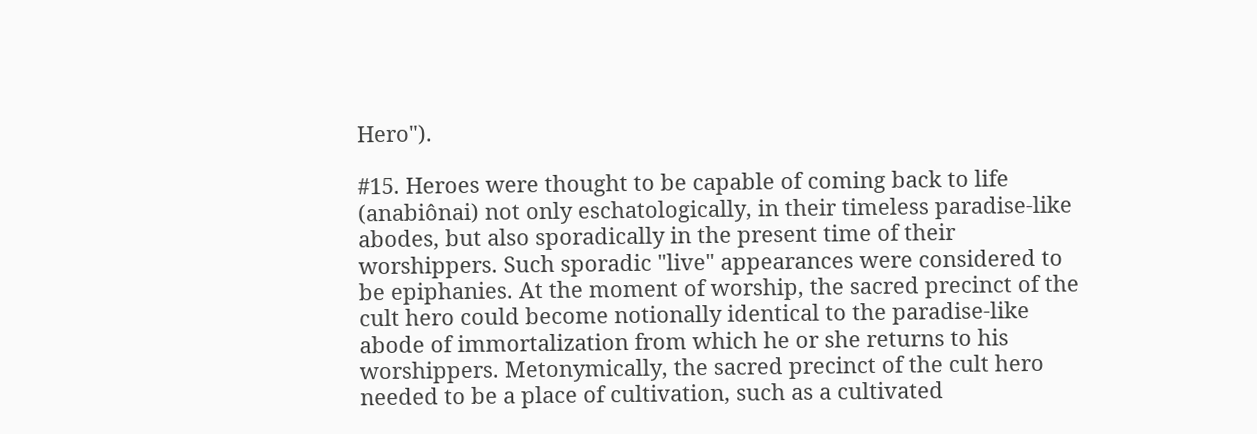Hero").

#15. Heroes were thought to be capable of coming back to life (anabiônai) not only eschatologically, in their timeless paradise-like abodes, but also sporadically in the present time of their worshippers. Such sporadic "live" appearances were considered to be epiphanies. At the moment of worship, the sacred precinct of the cult hero could become notionally identical to the paradise-like abode of immortalization from which he or she returns to his worshippers. Metonymically, the sacred precinct of the cult hero needed to be a place of cultivation, such as a cultivated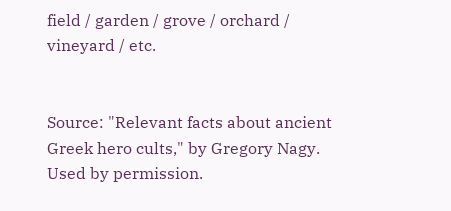field / garden / grove / orchard / vineyard / etc.


Source: "Relevant facts about ancient Greek hero cults," by Gregory Nagy. Used by permission.